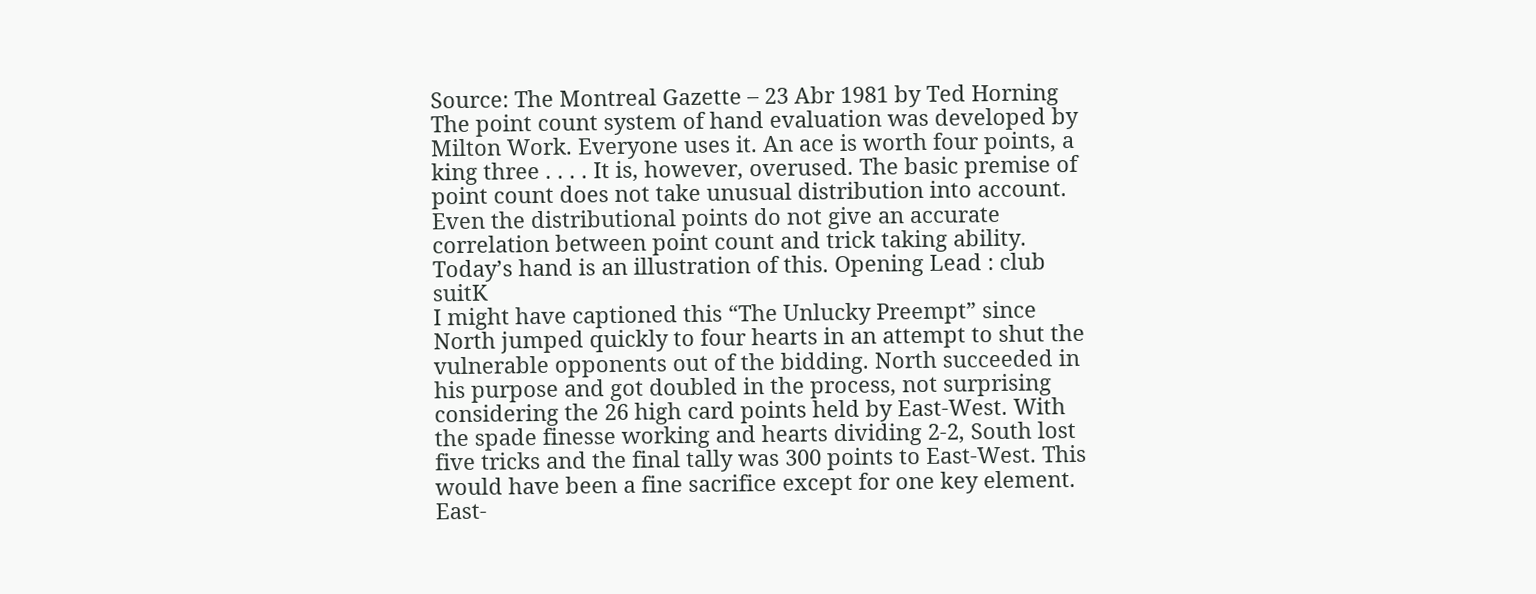Source: The Montreal Gazette – 23 Abr 1981 by Ted Horning The point count system of hand evaluation was developed by Milton Work. Everyone uses it. An ace is worth four points, a king three . . . . It is, however, overused. The basic premise of point count does not take unusual distribution into account. Even the distributional points do not give an accurate correlation between point count and trick taking ability. Today’s hand is an illustration of this. Opening Lead : club suitK
I might have captioned this “The Unlucky Preempt” since North jumped quickly to four hearts in an attempt to shut the vulnerable opponents out of the bidding. North succeeded in his purpose and got doubled in the process, not surprising considering the 26 high card points held by East-West. With the spade finesse working and hearts dividing 2-2, South lost five tricks and the final tally was 300 points to East-West. This would have been a fine sacrifice except for one key element. East-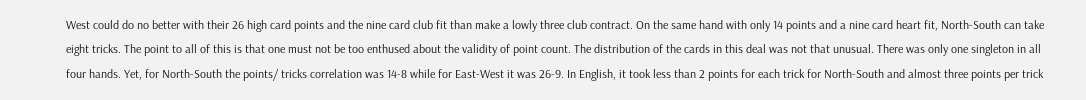West could do no better with their 26 high card points and the nine card club fit than make a lowly three club contract. On the same hand with only 14 points and a nine card heart fit, North-South can take eight tricks. The point to all of this is that one must not be too enthused about the validity of point count. The distribution of the cards in this deal was not that unusual. There was only one singleton in all four hands. Yet, for North-South the points/ tricks correlation was 14-8 while for East-West it was 26-9. In English, it took less than 2 points for each trick for North-South and almost three points per trick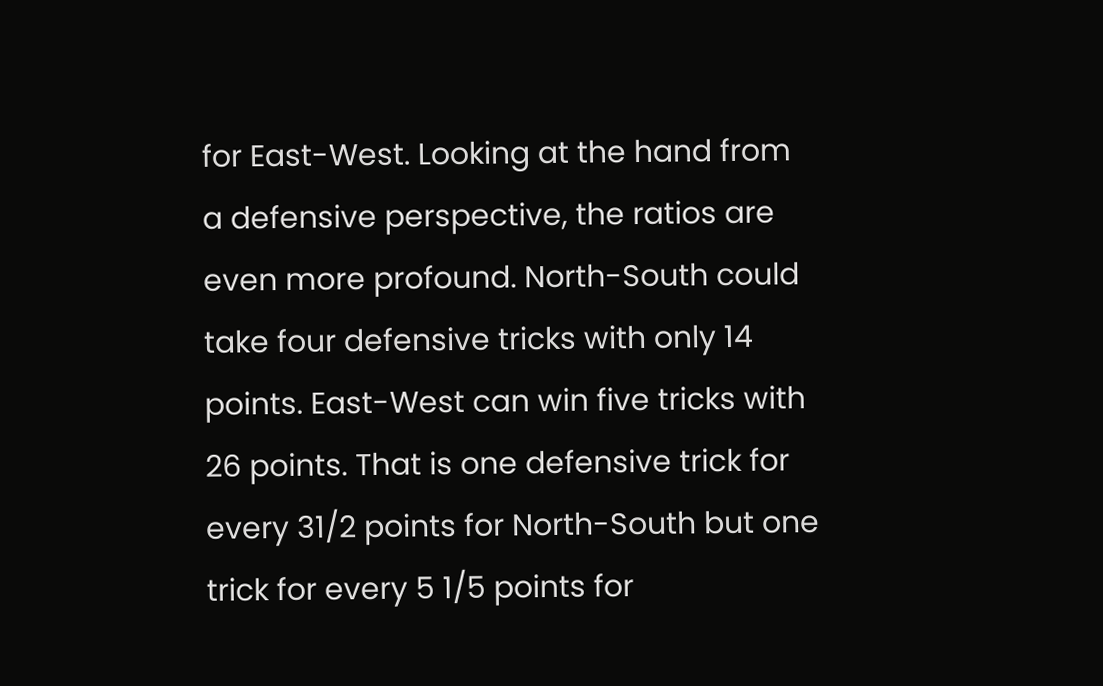for East-West. Looking at the hand from a defensive perspective, the ratios are even more profound. North-South could take four defensive tricks with only 14 points. East-West can win five tricks with 26 points. That is one defensive trick for every 31/2 points for North-South but one trick for every 5 1/5 points for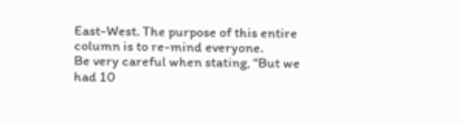East-West. The purpose of this entire column is to re-mind everyone.
Be very careful when stating, “But we had 10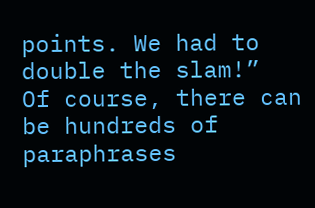points. We had to double the slam!”
Of course, there can be hundreds of paraphrases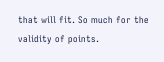that will fit. So much for the validity of points.